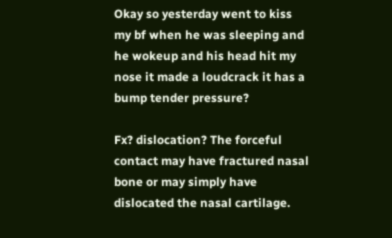Okay so yesterday went to kiss my bf when he was sleeping and he wokeup and his head hit my nose it made a loudcrack it has a bump tender pressure?

Fx? dislocation? The forceful contact may have fractured nasal bone or may simply have dislocated the nasal cartilage.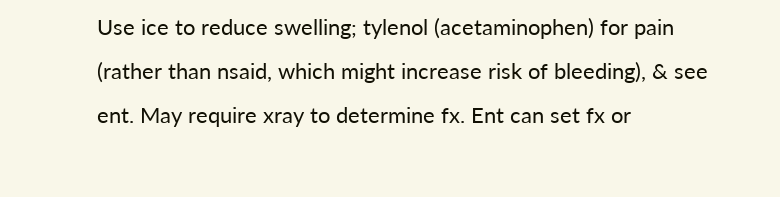Use ice to reduce swelling; tylenol (acetaminophen) for pain (rather than nsaid, which might increase risk of bleeding), & see ent. May require xray to determine fx. Ent can set fx or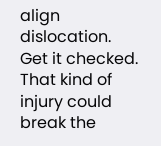align dislocation.
Get it checked. That kind of injury could break the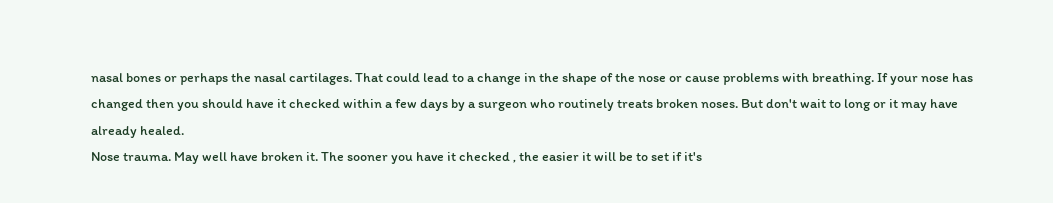nasal bones or perhaps the nasal cartilages. That could lead to a change in the shape of the nose or cause problems with breathing. If your nose has changed then you should have it checked within a few days by a surgeon who routinely treats broken noses. But don't wait to long or it may have already healed.
Nose trauma. May well have broken it. The sooner you have it checked , the easier it will be to set if it's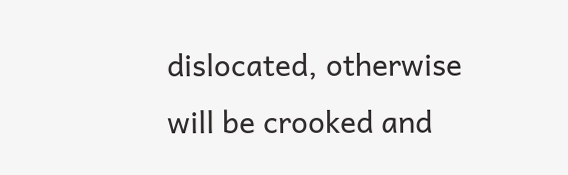dislocated, otherwise will be crooked and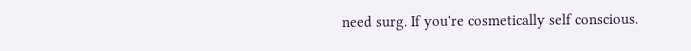need surg. If you're cosmetically self conscious.